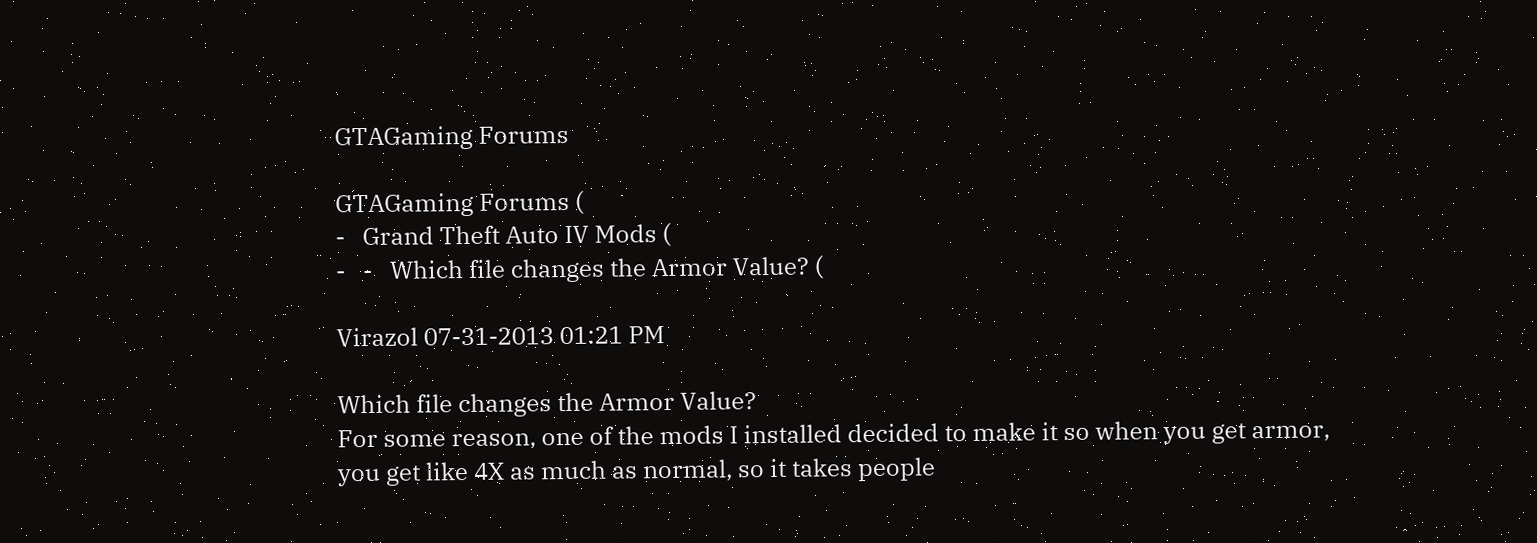GTAGaming Forums

GTAGaming Forums (
-   Grand Theft Auto IV Mods (
-   -   Which file changes the Armor Value? (

Virazol 07-31-2013 01:21 PM

Which file changes the Armor Value?
For some reason, one of the mods I installed decided to make it so when you get armor, you get like 4X as much as normal, so it takes people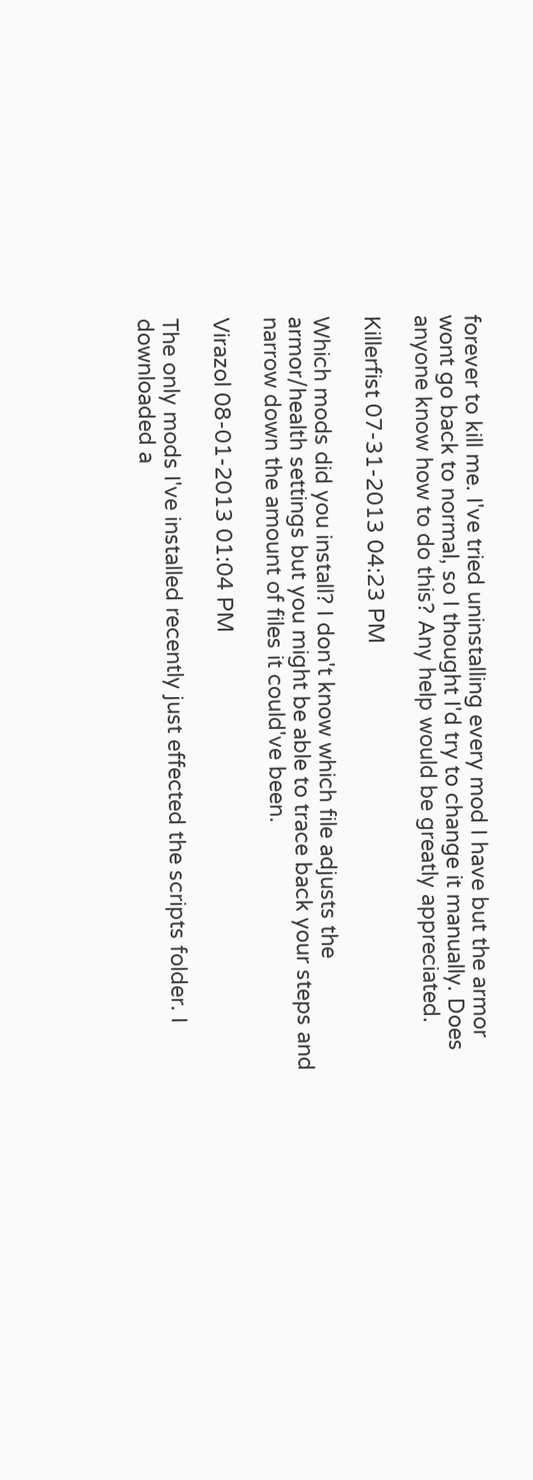forever to kill me. I've tried uninstalling every mod I have but the armor wont go back to normal, so I thought I'd try to change it manually. Does anyone know how to do this? Any help would be greatly appreciated.

Killerfist 07-31-2013 04:23 PM

Which mods did you install? I don't know which file adjusts the armor/health settings but you might be able to trace back your steps and narrow down the amount of files it could've been.

Virazol 08-01-2013 01:04 PM

The only mods I've installed recently just effected the scripts folder. I downloaded a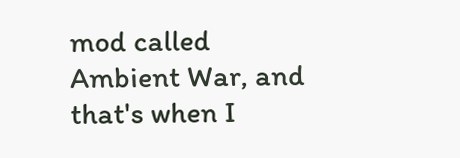mod called Ambient War, and that's when I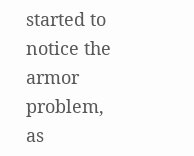started to notice the armor problem, as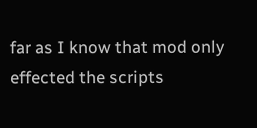far as I know that mod only effected the scripts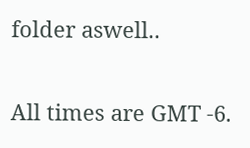folder aswell..

All times are GMT -6.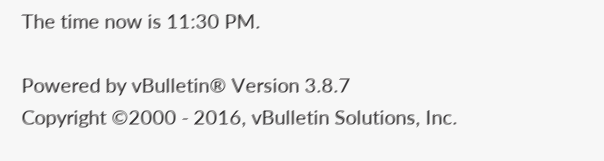The time now is 11:30 PM.

Powered by vBulletin® Version 3.8.7
Copyright ©2000 - 2016, vBulletin Solutions, Inc.